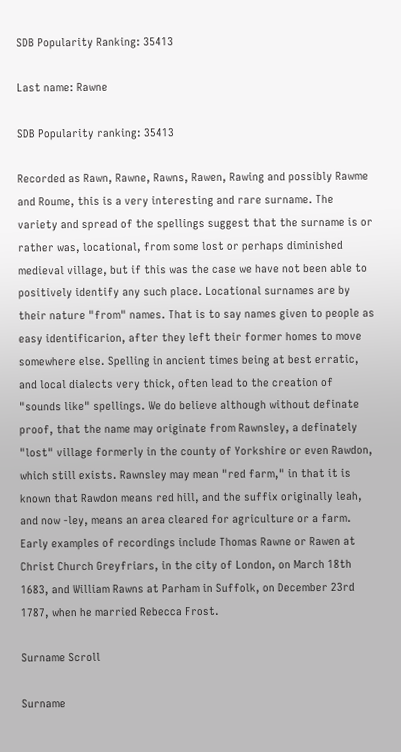SDB Popularity Ranking: 35413

Last name: Rawne

SDB Popularity ranking: 35413

Recorded as Rawn, Rawne, Rawns, Rawen, Rawing and possibly Rawme and Roume, this is a very interesting and rare surname. The variety and spread of the spellings suggest that the surname is or rather was, locational, from some lost or perhaps diminished medieval village, but if this was the case we have not been able to positively identify any such place. Locational surnames are by their nature "from" names. That is to say names given to people as easy identificarion, after they left their former homes to move somewhere else. Spelling in ancient times being at best erratic, and local dialects very thick, often lead to the creation of "sounds like" spellings. We do believe although without definate proof, that the name may originate from Rawnsley, a definately "lost" village formerly in the county of Yorkshire or even Rawdon, which still exists. Rawnsley may mean "red farm," in that it is known that Rawdon means red hill, and the suffix originally leah, and now -ley, means an area cleared for agriculture or a farm. Early examples of recordings include Thomas Rawne or Rawen at Christ Church Greyfriars, in the city of London, on March 18th 1683, and William Rawns at Parham in Suffolk, on December 23rd 1787, when he married Rebecca Frost.

Surname Scroll

Surname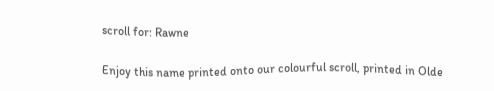scroll for: Rawne

Enjoy this name printed onto our colourful scroll, printed in Olde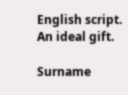English script. An ideal gift.

Surname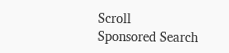Scroll
Sponsored Search